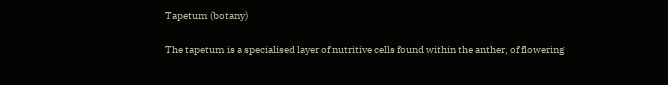Tapetum (botany)

The tapetum is a specialised layer of nutritive cells found within the anther, of flowering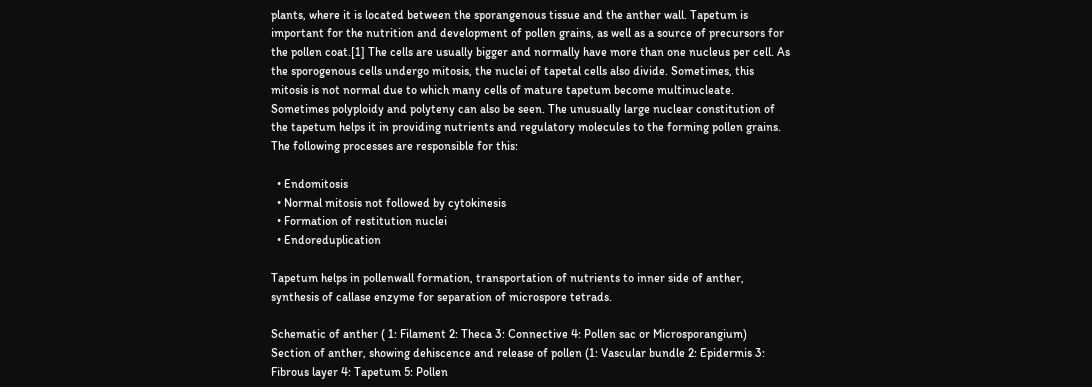plants, where it is located between the sporangenous tissue and the anther wall. Tapetum is important for the nutrition and development of pollen grains, as well as a source of precursors for the pollen coat.[1] The cells are usually bigger and normally have more than one nucleus per cell. As the sporogenous cells undergo mitosis, the nuclei of tapetal cells also divide. Sometimes, this mitosis is not normal due to which many cells of mature tapetum become multinucleate. Sometimes polyploidy and polyteny can also be seen. The unusually large nuclear constitution of the tapetum helps it in providing nutrients and regulatory molecules to the forming pollen grains. The following processes are responsible for this:

  • Endomitosis
  • Normal mitosis not followed by cytokinesis
  • Formation of restitution nuclei
  • Endoreduplication

Tapetum helps in pollenwall formation, transportation of nutrients to inner side of anther, synthesis of callase enzyme for separation of microspore tetrads.

Schematic of anther ( 1: Filament 2: Theca 3: Connective 4: Pollen sac or Microsporangium)
Section of anther, showing dehiscence and release of pollen (1: Vascular bundle 2: Epidermis 3: Fibrous layer 4: Tapetum 5: Pollen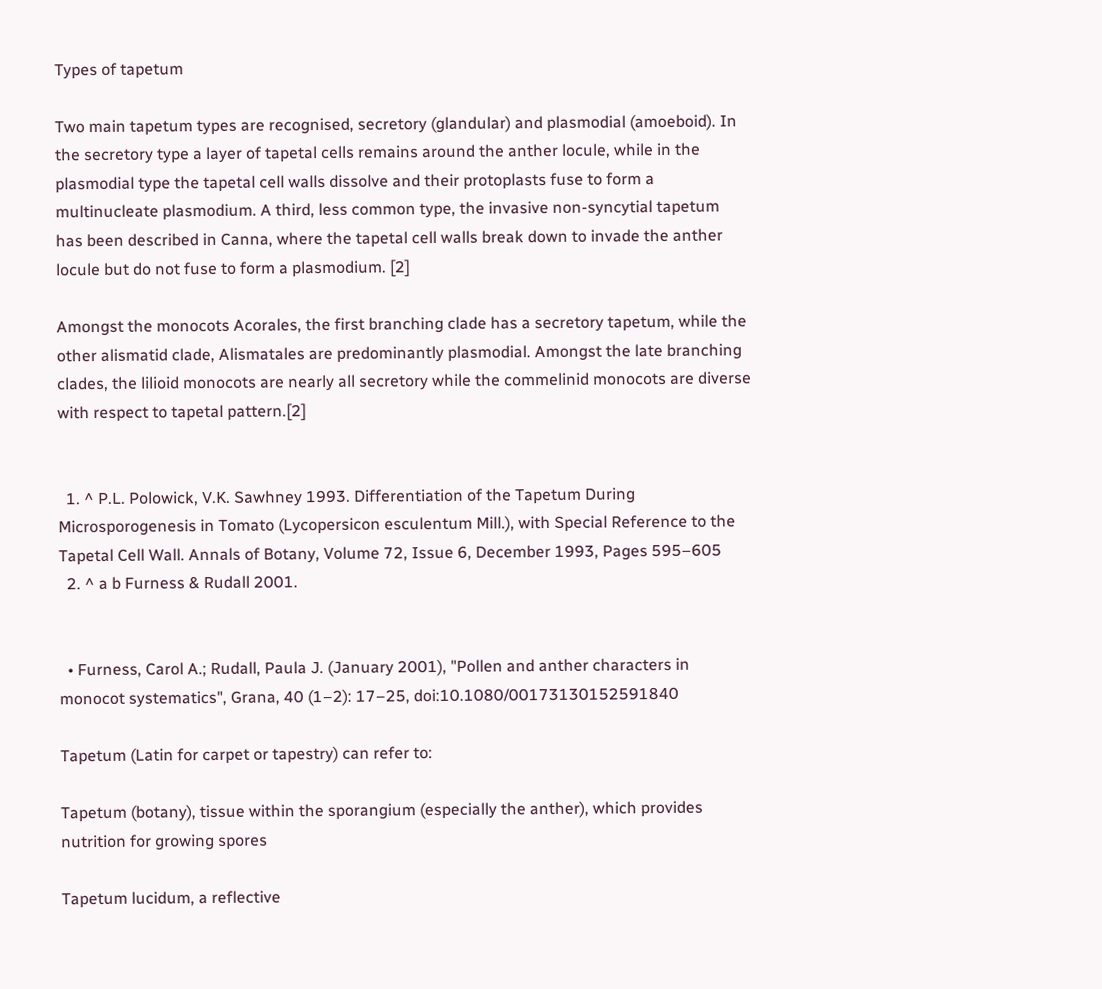Types of tapetum

Two main tapetum types are recognised, secretory (glandular) and plasmodial (amoeboid). In the secretory type a layer of tapetal cells remains around the anther locule, while in the plasmodial type the tapetal cell walls dissolve and their protoplasts fuse to form a multinucleate plasmodium. A third, less common type, the invasive non-syncytial tapetum has been described in Canna, where the tapetal cell walls break down to invade the anther locule but do not fuse to form a plasmodium. [2]

Amongst the monocots Acorales, the first branching clade has a secretory tapetum, while the other alismatid clade, Alismatales are predominantly plasmodial. Amongst the late branching clades, the lilioid monocots are nearly all secretory while the commelinid monocots are diverse with respect to tapetal pattern.[2]


  1. ^ P.L. Polowick, V.K. Sawhney 1993. Differentiation of the Tapetum During Microsporogenesis in Tomato (Lycopersicon esculentum Mill.), with Special Reference to the Tapetal Cell Wall. Annals of Botany, Volume 72, Issue 6, December 1993, Pages 595–605
  2. ^ a b Furness & Rudall 2001.


  • Furness, Carol A.; Rudall, Paula J. (January 2001), "Pollen and anther characters in monocot systematics", Grana, 40 (1–2): 17–25, doi:10.1080/00173130152591840

Tapetum (Latin for carpet or tapestry) can refer to:

Tapetum (botany), tissue within the sporangium (especially the anther), which provides nutrition for growing spores

Tapetum lucidum, a reflective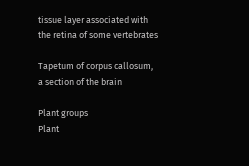tissue layer associated with the retina of some vertebrates

Tapetum of corpus callosum, a section of the brain

Plant groups
Plant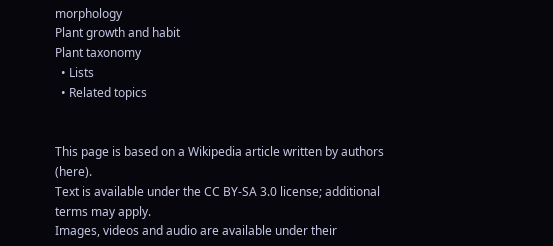morphology
Plant growth and habit
Plant taxonomy
  • Lists
  • Related topics


This page is based on a Wikipedia article written by authors (here).
Text is available under the CC BY-SA 3.0 license; additional terms may apply.
Images, videos and audio are available under their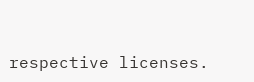respective licenses.